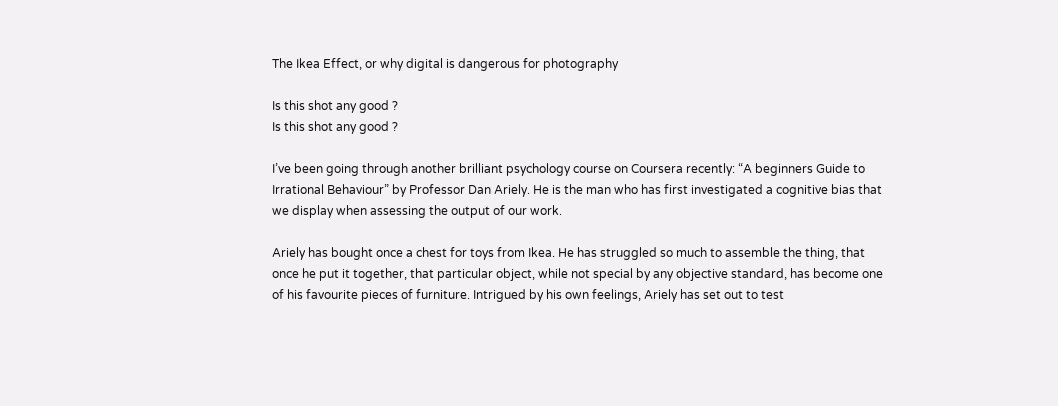The Ikea Effect, or why digital is dangerous for photography

Is this shot any good ?
Is this shot any good ?

I’ve been going through another brilliant psychology course on Coursera recently: “A beginners Guide to Irrational Behaviour” by Professor Dan Ariely. He is the man who has first investigated a cognitive bias that we display when assessing the output of our work.

Ariely has bought once a chest for toys from Ikea. He has struggled so much to assemble the thing, that once he put it together, that particular object, while not special by any objective standard, has become one of his favourite pieces of furniture. Intrigued by his own feelings, Ariely has set out to test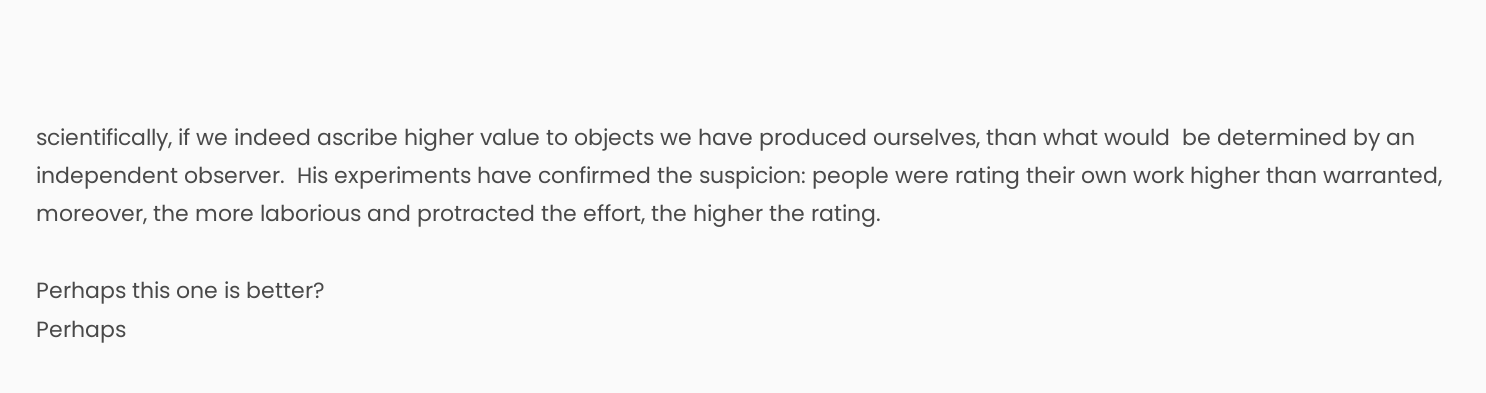scientifically, if we indeed ascribe higher value to objects we have produced ourselves, than what would  be determined by an independent observer.  His experiments have confirmed the suspicion: people were rating their own work higher than warranted, moreover, the more laborious and protracted the effort, the higher the rating.

Perhaps this one is better?
Perhaps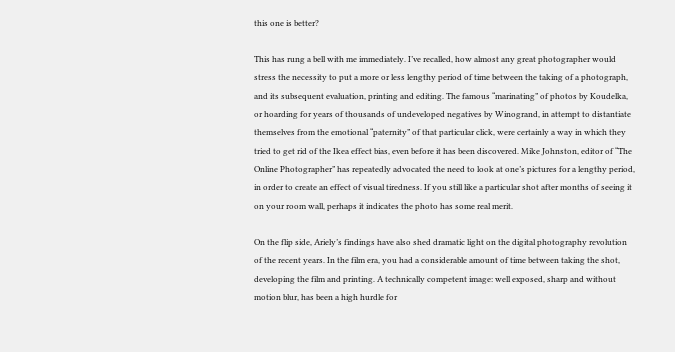this one is better?

This has rung a bell with me immediately. I’ve recalled, how almost any great photographer would stress the necessity to put a more or less lengthy period of time between the taking of a photograph, and its subsequent evaluation, printing and editing. The famous “marinating” of photos by Koudelka, or hoarding for years of thousands of undeveloped negatives by Winogrand, in attempt to distantiate themselves from the emotional “paternity” of that particular click, were certainly a way in which they tried to get rid of the Ikea effect bias, even before it has been discovered. Mike Johnston, editor of “The Online Photographer” has repeatedly advocated the need to look at one’s pictures for a lengthy period, in order to create an effect of visual tiredness. If you still like a particular shot after months of seeing it on your room wall, perhaps it indicates the photo has some real merit.

On the flip side, Ariely’s findings have also shed dramatic light on the digital photography revolution of the recent years. In the film era, you had a considerable amount of time between taking the shot, developing the film and printing. A technically competent image: well exposed, sharp and without motion blur, has been a high hurdle for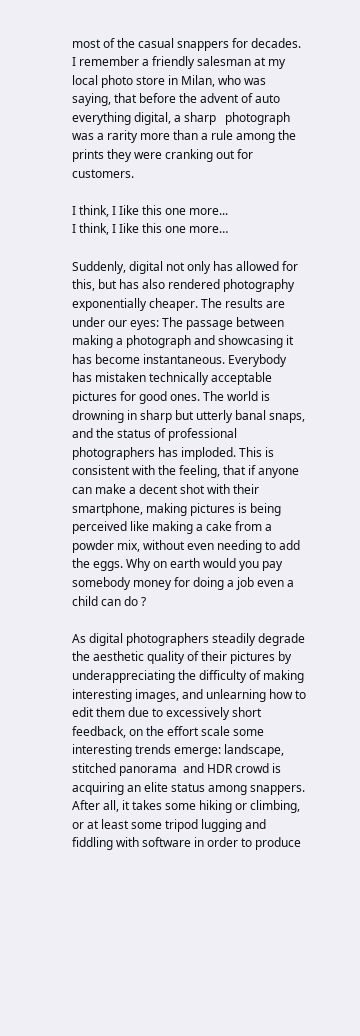most of the casual snappers for decades. I remember a friendly salesman at my local photo store in Milan, who was saying, that before the advent of auto everything digital, a sharp   photograph was a rarity more than a rule among the prints they were cranking out for customers.

I think, I Iike this one more...
I think, I Iike this one more…

Suddenly, digital not only has allowed for this, but has also rendered photography exponentially cheaper. The results are under our eyes: The passage between making a photograph and showcasing it has become instantaneous. Everybody has mistaken technically acceptable pictures for good ones. The world is drowning in sharp but utterly banal snaps, and the status of professional photographers has imploded. This is consistent with the feeling, that if anyone can make a decent shot with their smartphone, making pictures is being perceived like making a cake from a powder mix, without even needing to add the eggs. Why on earth would you pay somebody money for doing a job even a child can do ?

As digital photographers steadily degrade the aesthetic quality of their pictures by underappreciating the difficulty of making interesting images, and unlearning how to edit them due to excessively short feedback, on the effort scale some interesting trends emerge: landscape, stitched panorama  and HDR crowd is acquiring an elite status among snappers. After all, it takes some hiking or climbing, or at least some tripod lugging and  fiddling with software in order to produce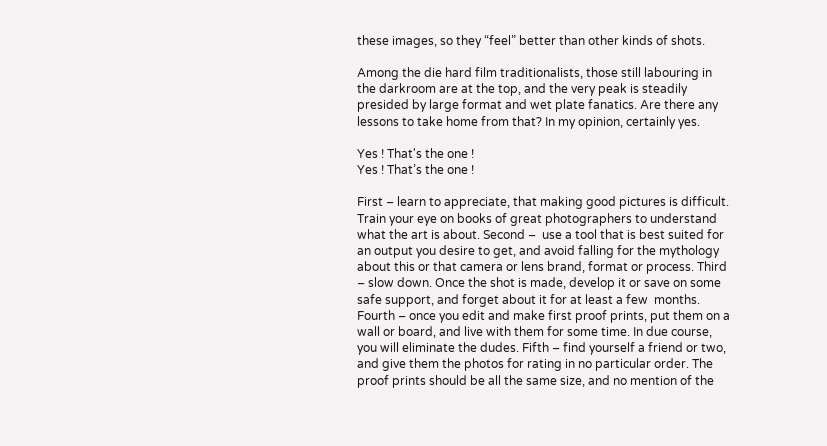these images, so they “feel” better than other kinds of shots.

Among the die hard film traditionalists, those still labouring in the darkroom are at the top, and the very peak is steadily presided by large format and wet plate fanatics. Are there any lessons to take home from that? In my opinion, certainly yes.

Yes ! That's the one !
Yes ! That’s the one !

First – learn to appreciate, that making good pictures is difficult. Train your eye on books of great photographers to understand what the art is about. Second –  use a tool that is best suited for an output you desire to get, and avoid falling for the mythology about this or that camera or lens brand, format or process. Third – slow down. Once the shot is made, develop it or save on some safe support, and forget about it for at least a few  months. Fourth – once you edit and make first proof prints, put them on a wall or board, and live with them for some time. In due course, you will eliminate the dudes. Fifth – find yourself a friend or two, and give them the photos for rating in no particular order. The proof prints should be all the same size, and no mention of the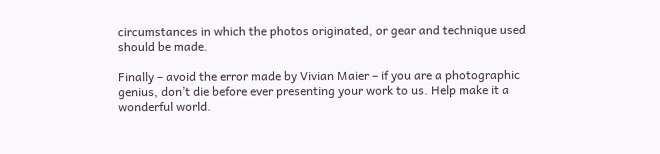circumstances in which the photos originated, or gear and technique used should be made.

Finally – avoid the error made by Vivian Maier – if you are a photographic genius, don’t die before ever presenting your work to us. Help make it a wonderful world.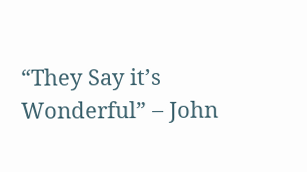“They Say it’s Wonderful” – John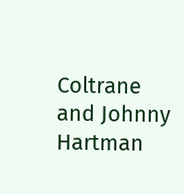Coltrane and Johnny Hartman